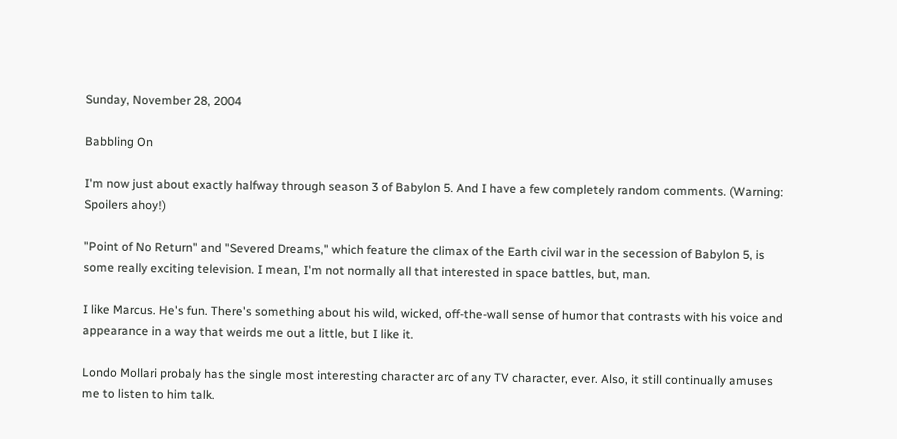Sunday, November 28, 2004

Babbling On

I'm now just about exactly halfway through season 3 of Babylon 5. And I have a few completely random comments. (Warning: Spoilers ahoy!)

"Point of No Return" and "Severed Dreams," which feature the climax of the Earth civil war in the secession of Babylon 5, is some really exciting television. I mean, I'm not normally all that interested in space battles, but, man.

I like Marcus. He's fun. There's something about his wild, wicked, off-the-wall sense of humor that contrasts with his voice and appearance in a way that weirds me out a little, but I like it.

Londo Mollari probaly has the single most interesting character arc of any TV character, ever. Also, it still continually amuses me to listen to him talk.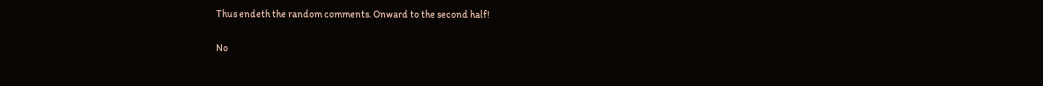Thus endeth the random comments. Onward to the second half!

No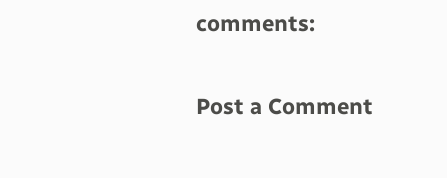comments:

Post a Comment